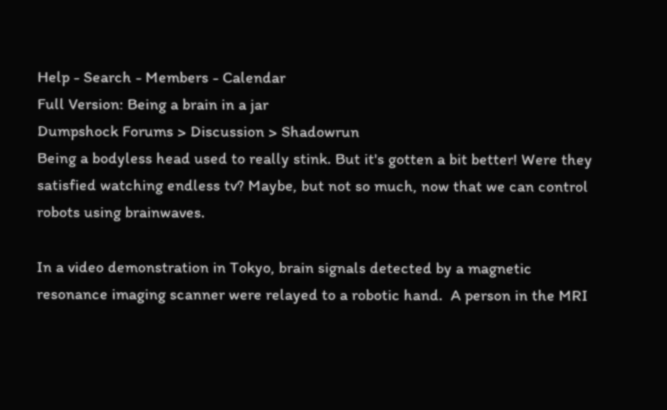Help - Search - Members - Calendar
Full Version: Being a brain in a jar
Dumpshock Forums > Discussion > Shadowrun
Being a bodyless head used to really stink. But it's gotten a bit better! Were they satisfied watching endless tv? Maybe, but not so much, now that we can control robots using brainwaves.

In a video demonstration in Tokyo, brain signals detected by a magnetic resonance imaging scanner were relayed to a robotic hand.  A person in the MRI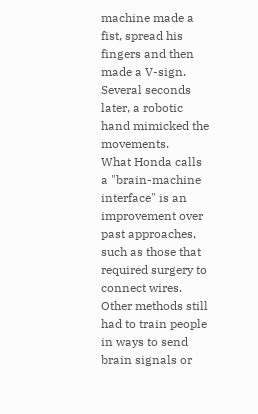machine made a fist, spread his fingers and then made a V-sign.  Several seconds later, a robotic hand mimicked the movements.
What Honda calls a "brain-machine interface" is an improvement over past approaches, such as those that required surgery to connect wires.  Other methods still had to train people in ways to send brain signals or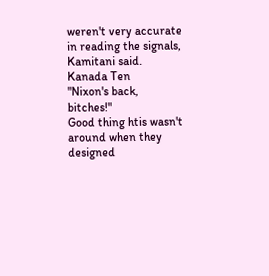weren't very accurate in reading the signals, Kamitani said.
Kanada Ten
"Nixon's back, bitches!"
Good thing htis wasn't around when they designed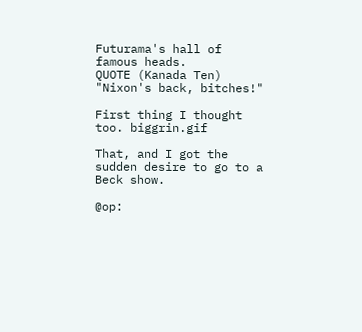Futurama's hall of famous heads.
QUOTE (Kanada Ten)
"Nixon's back, bitches!"

First thing I thought too. biggrin.gif

That, and I got the sudden desire to go to a Beck show.

@op: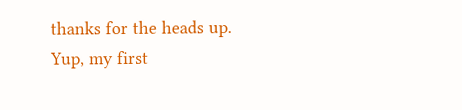thanks for the heads up.
Yup, my first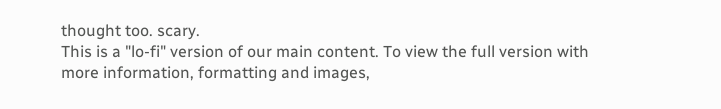thought too. scary.
This is a "lo-fi" version of our main content. To view the full version with more information, formatting and images,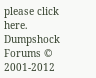please click here.
Dumpshock Forums © 2001-2012